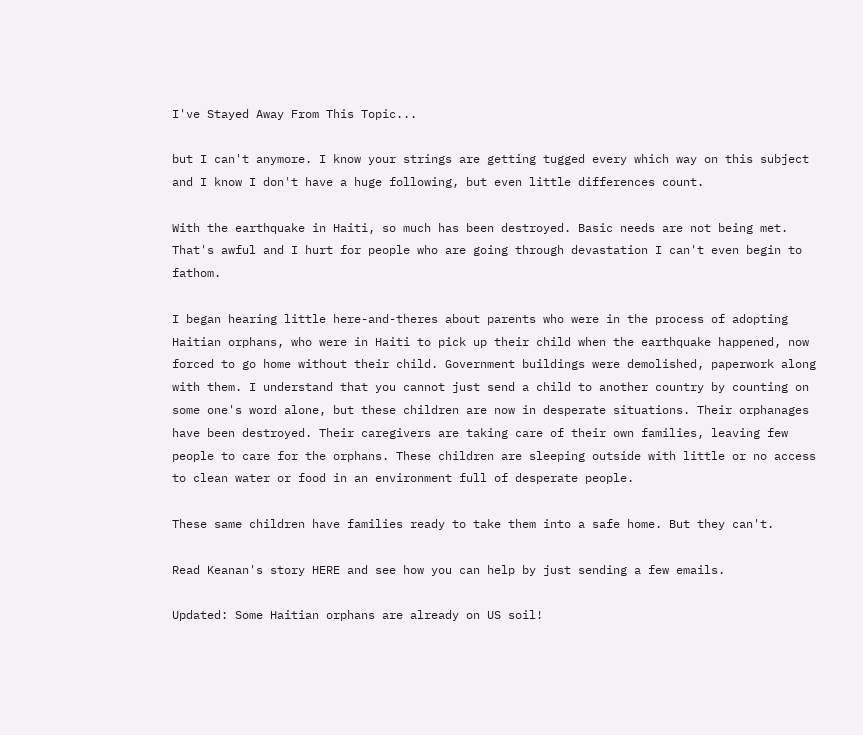I've Stayed Away From This Topic...

but I can't anymore. I know your strings are getting tugged every which way on this subject and I know I don't have a huge following, but even little differences count.

With the earthquake in Haiti, so much has been destroyed. Basic needs are not being met. That's awful and I hurt for people who are going through devastation I can't even begin to fathom.

I began hearing little here-and-theres about parents who were in the process of adopting Haitian orphans, who were in Haiti to pick up their child when the earthquake happened, now forced to go home without their child. Government buildings were demolished, paperwork along with them. I understand that you cannot just send a child to another country by counting on some one's word alone, but these children are now in desperate situations. Their orphanages have been destroyed. Their caregivers are taking care of their own families, leaving few people to care for the orphans. These children are sleeping outside with little or no access to clean water or food in an environment full of desperate people.

These same children have families ready to take them into a safe home. But they can't.

Read Keanan's story HERE and see how you can help by just sending a few emails.

Updated: Some Haitian orphans are already on US soil!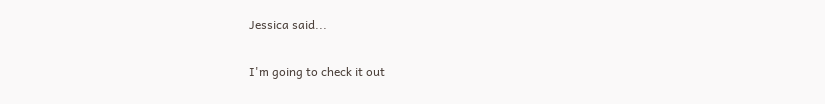Jessica said...

I'm going to check it out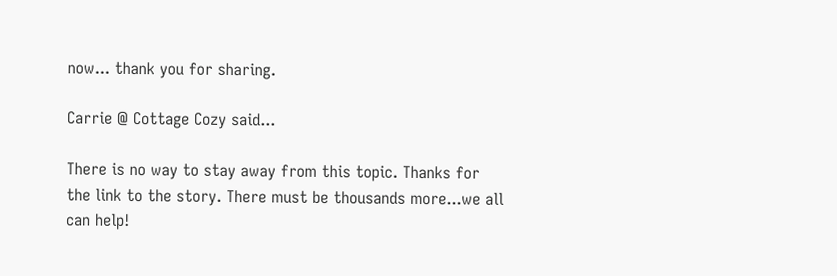now... thank you for sharing.

Carrie @ Cottage Cozy said...

There is no way to stay away from this topic. Thanks for the link to the story. There must be thousands more...we all can help!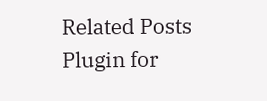Related Posts Plugin for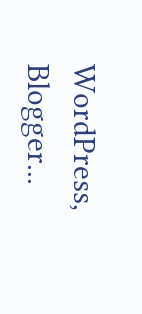WordPress, Blogger...